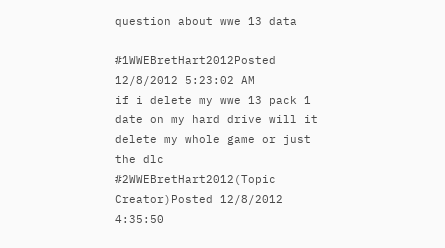question about wwe 13 data

#1WWEBretHart2012Posted 12/8/2012 5:23:02 AM
if i delete my wwe 13 pack 1 date on my hard drive will it delete my whole game or just the dlc
#2WWEBretHart2012(Topic Creator)Posted 12/8/2012 4:35:50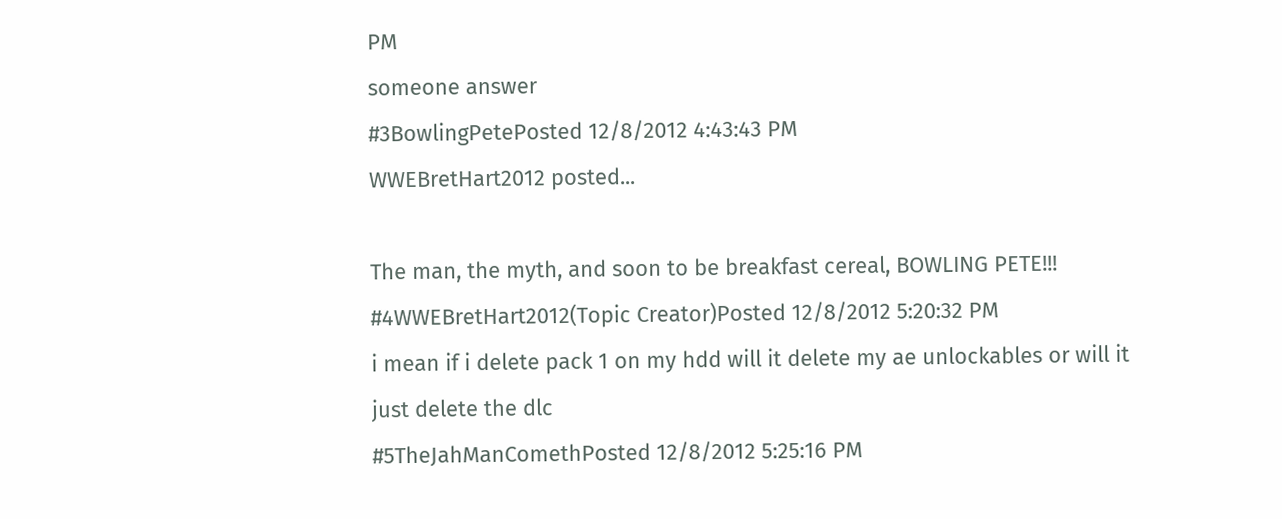PM
someone answer
#3BowlingPetePosted 12/8/2012 4:43:43 PM
WWEBretHart2012 posted...

The man, the myth, and soon to be breakfast cereal, BOWLING PETE!!!
#4WWEBretHart2012(Topic Creator)Posted 12/8/2012 5:20:32 PM
i mean if i delete pack 1 on my hdd will it delete my ae unlockables or will it just delete the dlc
#5TheJahManComethPosted 12/8/2012 5:25:16 PM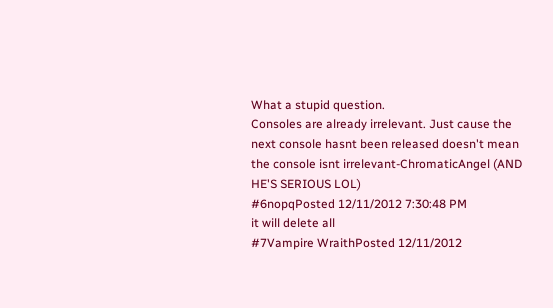What a stupid question.
Consoles are already irrelevant. Just cause the next console hasnt been released doesn't mean the console isnt irrelevant-ChromaticAngel (AND HE'S SERIOUS LOL)
#6nopqPosted 12/11/2012 7:30:48 PM
it will delete all
#7Vampire WraithPosted 12/11/2012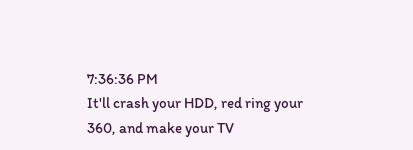7:36:36 PM
It'll crash your HDD, red ring your 360, and make your TV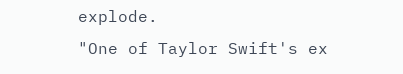explode.
"One of Taylor Swift's ex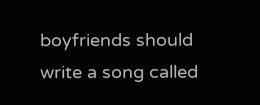boyfriends should write a song called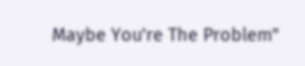Maybe You're The Problem"